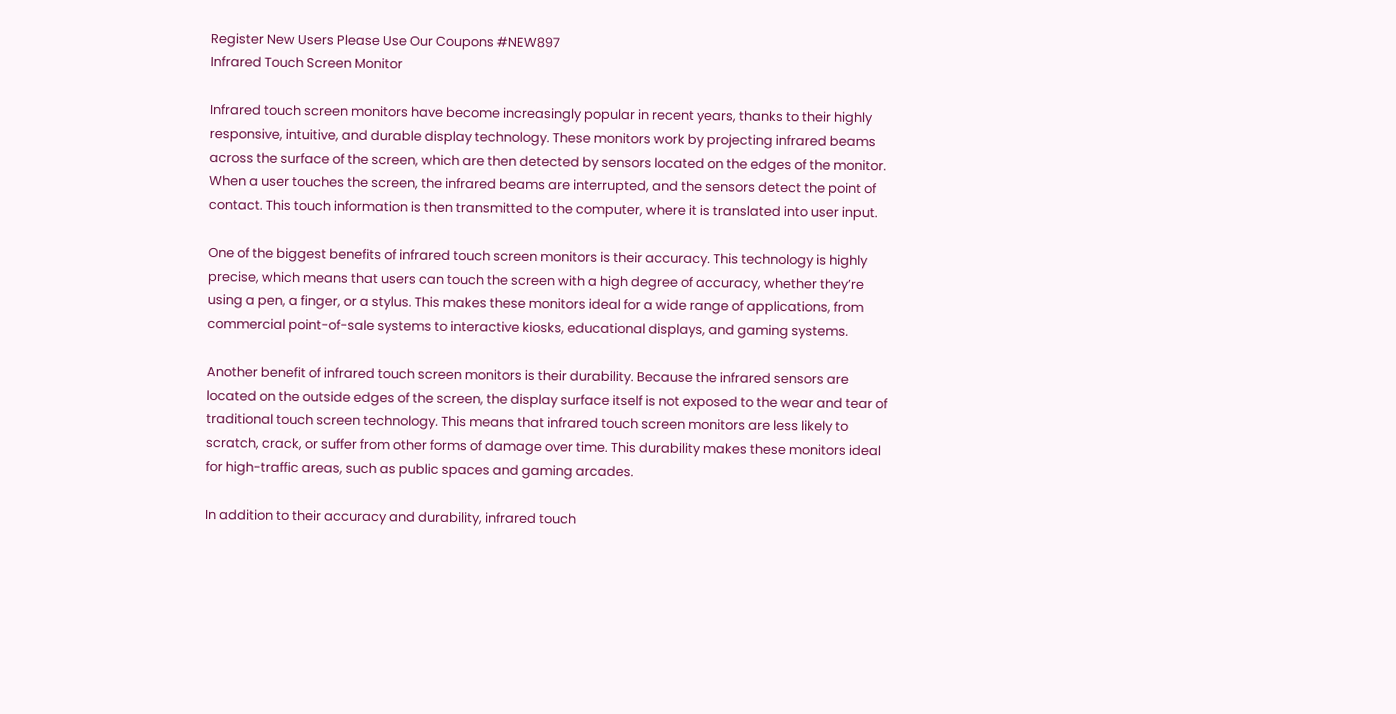Register New Users Please Use Our Coupons #NEW897
Infrared Touch Screen Monitor

Infrared touch screen monitors have become increasingly popular in recent years, thanks to their highly responsive, intuitive, and durable display technology. These monitors work by projecting infrared beams across the surface of the screen, which are then detected by sensors located on the edges of the monitor. When a user touches the screen, the infrared beams are interrupted, and the sensors detect the point of contact. This touch information is then transmitted to the computer, where it is translated into user input.

One of the biggest benefits of infrared touch screen monitors is their accuracy. This technology is highly precise, which means that users can touch the screen with a high degree of accuracy, whether they’re using a pen, a finger, or a stylus. This makes these monitors ideal for a wide range of applications, from commercial point-of-sale systems to interactive kiosks, educational displays, and gaming systems.

Another benefit of infrared touch screen monitors is their durability. Because the infrared sensors are located on the outside edges of the screen, the display surface itself is not exposed to the wear and tear of traditional touch screen technology. This means that infrared touch screen monitors are less likely to scratch, crack, or suffer from other forms of damage over time. This durability makes these monitors ideal for high-traffic areas, such as public spaces and gaming arcades.

In addition to their accuracy and durability, infrared touch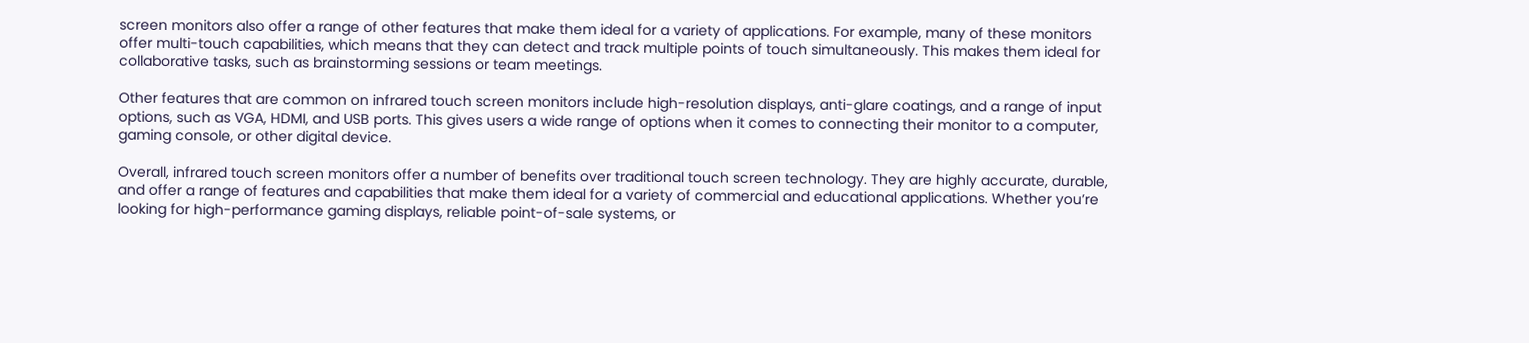screen monitors also offer a range of other features that make them ideal for a variety of applications. For example, many of these monitors offer multi-touch capabilities, which means that they can detect and track multiple points of touch simultaneously. This makes them ideal for collaborative tasks, such as brainstorming sessions or team meetings.

Other features that are common on infrared touch screen monitors include high-resolution displays, anti-glare coatings, and a range of input options, such as VGA, HDMI, and USB ports. This gives users a wide range of options when it comes to connecting their monitor to a computer, gaming console, or other digital device.

Overall, infrared touch screen monitors offer a number of benefits over traditional touch screen technology. They are highly accurate, durable, and offer a range of features and capabilities that make them ideal for a variety of commercial and educational applications. Whether you’re looking for high-performance gaming displays, reliable point-of-sale systems, or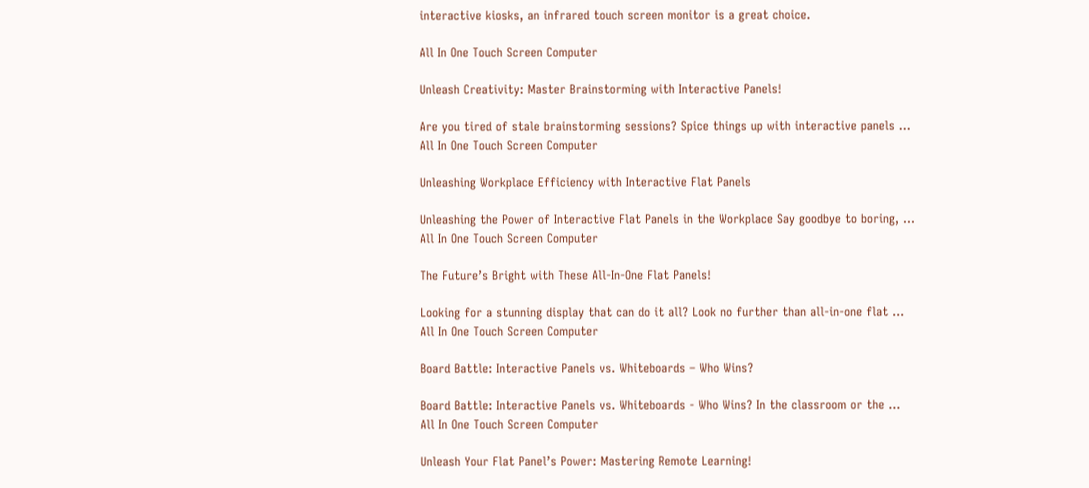interactive kiosks, an infrared touch screen monitor is a great choice.

All In One Touch Screen Computer

Unleash Creativity: Master Brainstorming with Interactive Panels!

Are you tired of stale brainstorming sessions? Spice things up with interactive panels ...
All In One Touch Screen Computer

Unleashing Workplace Efficiency with Interactive Flat Panels

Unleashing the Power of Interactive Flat Panels in the Workplace Say goodbye to boring, ...
All In One Touch Screen Computer

The Future’s Bright with These All-In-One Flat Panels!

Looking for a stunning display that can do it all? Look no further than all-in-one flat ...
All In One Touch Screen Computer

Board Battle: Interactive Panels vs. Whiteboards – Who Wins?

Board Battle: Interactive Panels vs. Whiteboards - Who Wins? In the classroom or the ...
All In One Touch Screen Computer

Unleash Your Flat Panel’s Power: Mastering Remote Learning!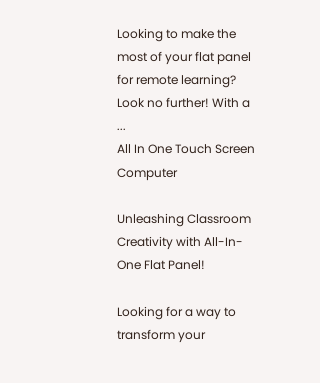Looking to make the most of your flat panel for remote learning? Look no further! With a ...
All In One Touch Screen Computer

Unleashing Classroom Creativity with All-In-One Flat Panel!

Looking for a way to transform your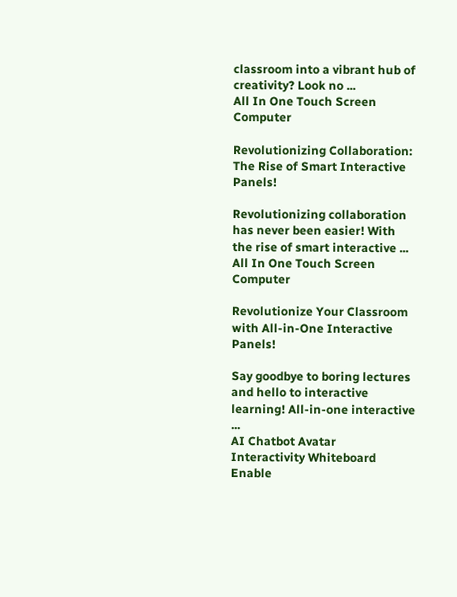classroom into a vibrant hub of creativity? Look no ...
All In One Touch Screen Computer

Revolutionizing Collaboration: The Rise of Smart Interactive Panels!

Revolutionizing collaboration has never been easier! With the rise of smart interactive ...
All In One Touch Screen Computer

Revolutionize Your Classroom with All-in-One Interactive Panels!

Say goodbye to boring lectures and hello to interactive learning! All-in-one interactive ...
AI Chatbot Avatar
Interactivity Whiteboard
Enable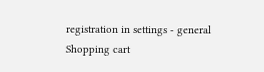registration in settings - general
Shopping cart